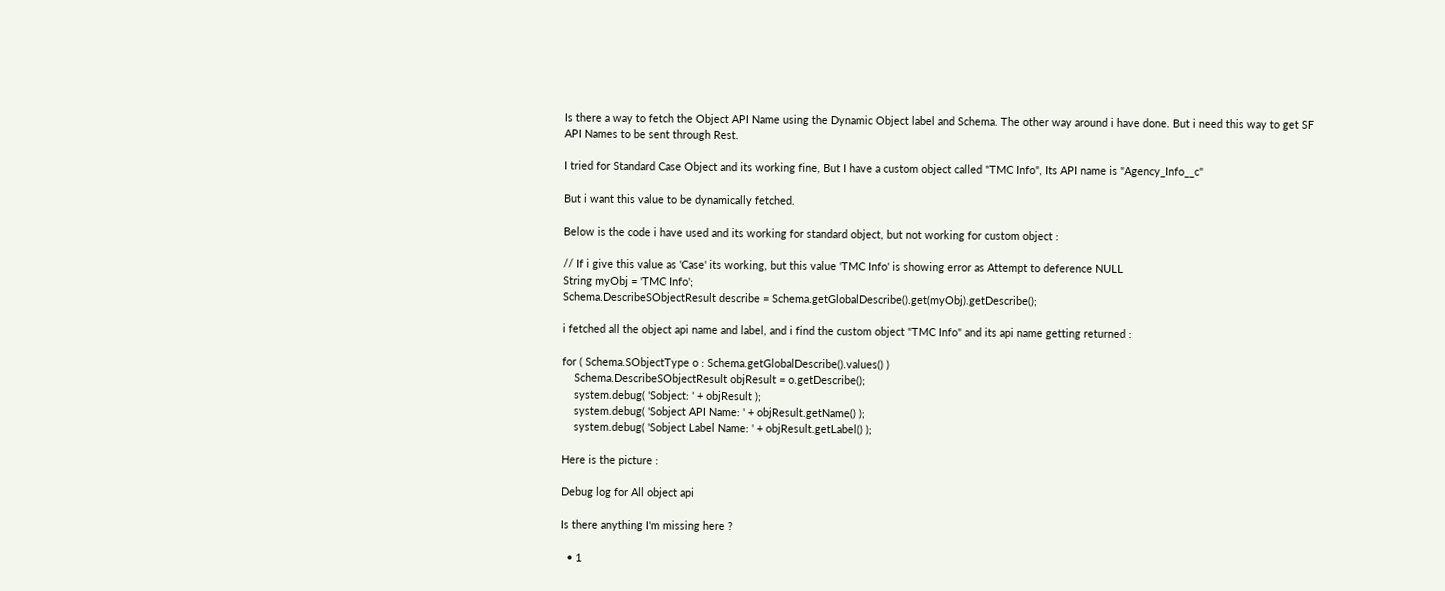Is there a way to fetch the Object API Name using the Dynamic Object label and Schema. The other way around i have done. But i need this way to get SF API Names to be sent through Rest.

I tried for Standard Case Object and its working fine, But I have a custom object called "TMC Info", Its API name is "Agency_Info__c"

But i want this value to be dynamically fetched.

Below is the code i have used and its working for standard object, but not working for custom object :

// If i give this value as 'Case' its working, but this value 'TMC Info' is showing error as Attempt to deference NULL
String myObj = 'TMC Info';
Schema.DescribeSObjectResult describe = Schema.getGlobalDescribe().get(myObj).getDescribe();

i fetched all the object api name and label, and i find the custom object "TMC Info" and its api name getting returned :

for ( Schema.SObjectType o : Schema.getGlobalDescribe().values() )
    Schema.DescribeSObjectResult objResult = o.getDescribe();
    system.debug( 'Sobject: ' + objResult );
    system.debug( 'Sobject API Name: ' + objResult.getName() );
    system.debug( 'Sobject Label Name: ' + objResult.getLabel() );

Here is the picture :

Debug log for All object api

Is there anything I'm missing here ?

  • 1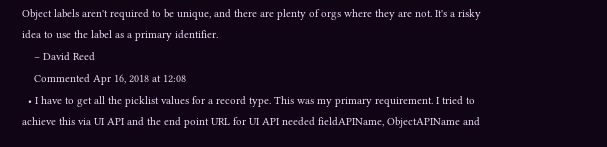Object labels aren't required to be unique, and there are plenty of orgs where they are not. It's a risky idea to use the label as a primary identifier.
    – David Reed
    Commented Apr 16, 2018 at 12:08
  • I have to get all the picklist values for a record type. This was my primary requirement. I tried to achieve this via UI API and the end point URL for UI API needed fieldAPIName, ObjectAPIName and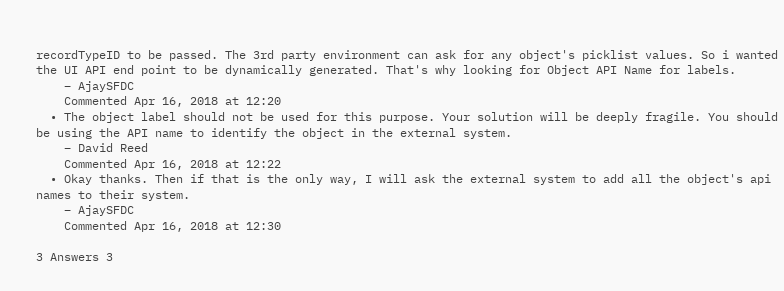recordTypeID to be passed. The 3rd party environment can ask for any object's picklist values. So i wanted the UI API end point to be dynamically generated. That's why looking for Object API Name for labels.
    – AjaySFDC
    Commented Apr 16, 2018 at 12:20
  • The object label should not be used for this purpose. Your solution will be deeply fragile. You should be using the API name to identify the object in the external system.
    – David Reed
    Commented Apr 16, 2018 at 12:22
  • Okay thanks. Then if that is the only way, I will ask the external system to add all the object's api names to their system.
    – AjaySFDC
    Commented Apr 16, 2018 at 12:30

3 Answers 3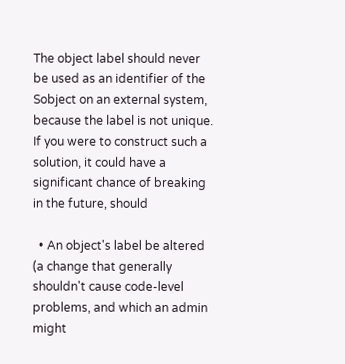The object label should never be used as an identifier of the Sobject on an external system, because the label is not unique. If you were to construct such a solution, it could have a significant chance of breaking in the future, should

  • An object's label be altered (a change that generally shouldn't cause code-level problems, and which an admin might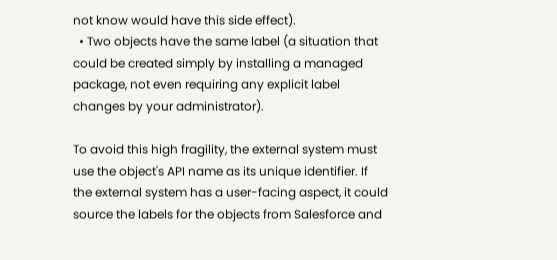not know would have this side effect).
  • Two objects have the same label (a situation that could be created simply by installing a managed package, not even requiring any explicit label changes by your administrator).

To avoid this high fragility, the external system must use the object's API name as its unique identifier. If the external system has a user-facing aspect, it could source the labels for the objects from Salesforce and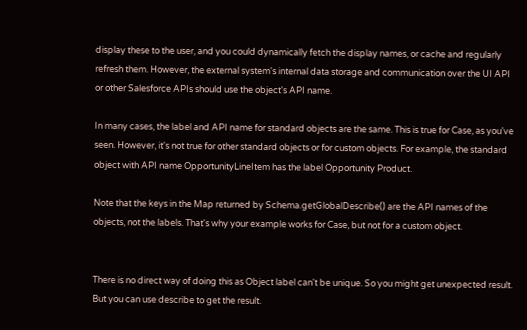display these to the user, and you could dynamically fetch the display names, or cache and regularly refresh them. However, the external system's internal data storage and communication over the UI API or other Salesforce APIs should use the object's API name.

In many cases, the label and API name for standard objects are the same. This is true for Case, as you've seen. However, it's not true for other standard objects or for custom objects. For example, the standard object with API name OpportunityLineItem has the label Opportunity Product.

Note that the keys in the Map returned by Schema.getGlobalDescribe() are the API names of the objects, not the labels. That's why your example works for Case, but not for a custom object.


There is no direct way of doing this as Object label can't be unique. So you might get unexpected result. But you can use describe to get the result.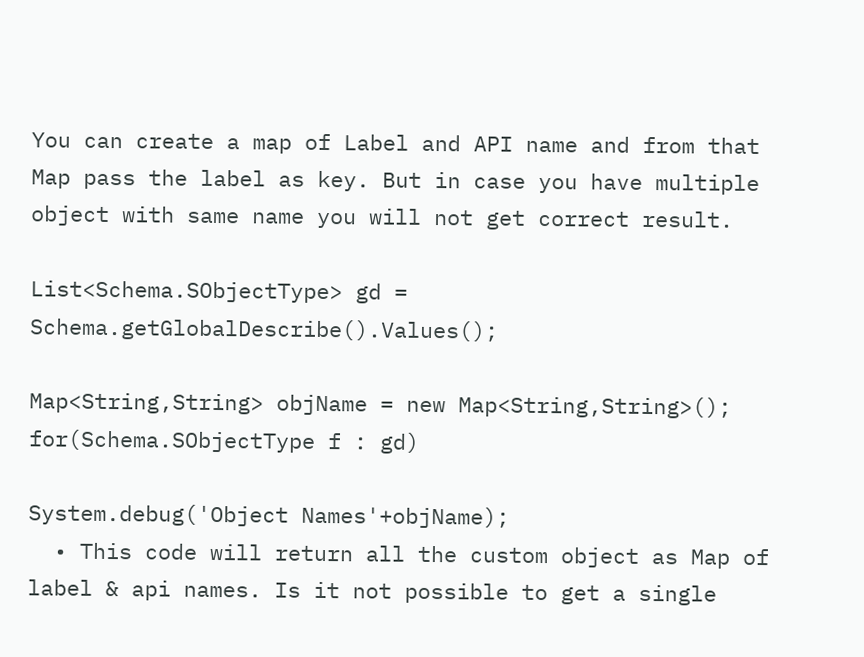You can create a map of Label and API name and from that Map pass the label as key. But in case you have multiple object with same name you will not get correct result.

List<Schema.SObjectType> gd = Schema.getGlobalDescribe().Values();

Map<String,String> objName = new Map<String,String>();
for(Schema.SObjectType f : gd)

System.debug('Object Names'+objName);
  • This code will return all the custom object as Map of label & api names. Is it not possible to get a single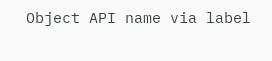Object API name via label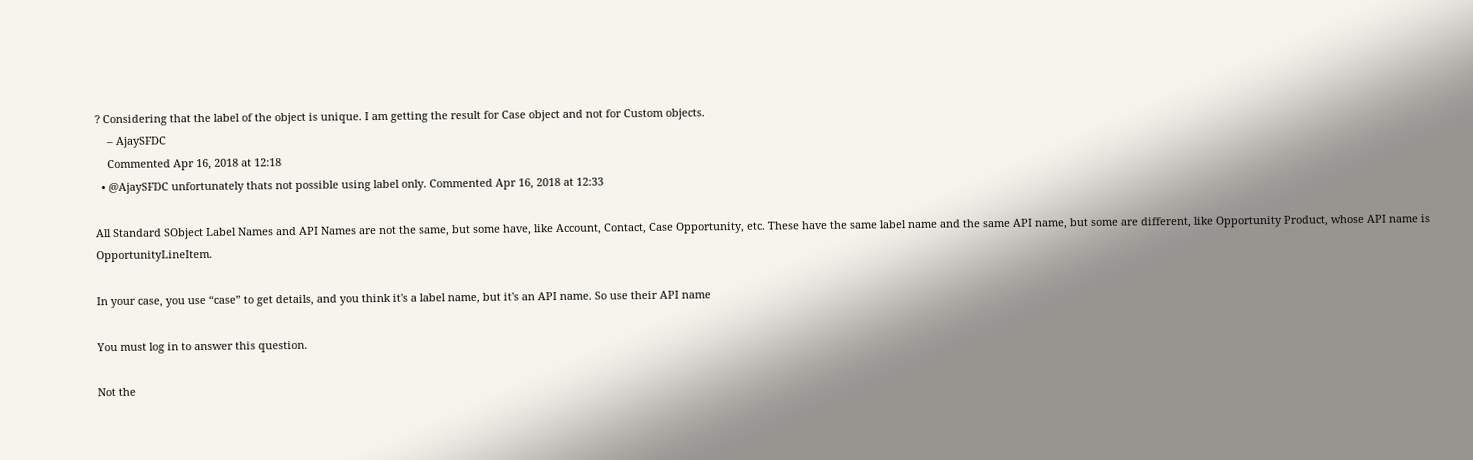? Considering that the label of the object is unique. I am getting the result for Case object and not for Custom objects.
    – AjaySFDC
    Commented Apr 16, 2018 at 12:18
  • @AjaySFDC unfortunately thats not possible using label only. Commented Apr 16, 2018 at 12:33

All Standard SObject Label Names and API Names are not the same, but some have, like Account, Contact, Case Opportunity, etc. These have the same label name and the same API name, but some are different, like Opportunity Product, whose API name is OpportunityLineItem.

In your case, you use “case” to get details, and you think it's a label name, but it's an API name. So use their API name

You must log in to answer this question.

Not the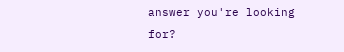answer you're looking for?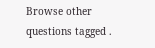Browse other questions tagged .